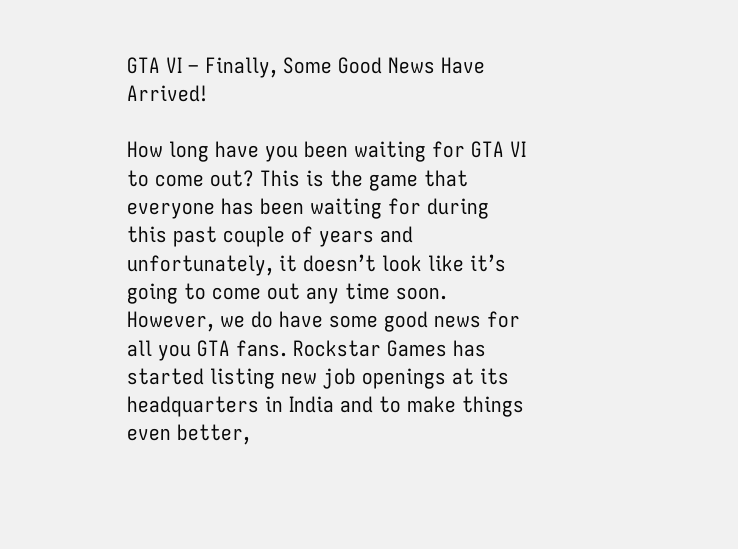GTA VI – Finally, Some Good News Have Arrived!

How long have you been waiting for GTA VI to come out? This is the game that everyone has been waiting for during this past couple of years and unfortunately, it doesn’t look like it’s going to come out any time soon. However, we do have some good news for all you GTA fans. Rockstar Games has started listing new job openings at its headquarters in India and to make things even better,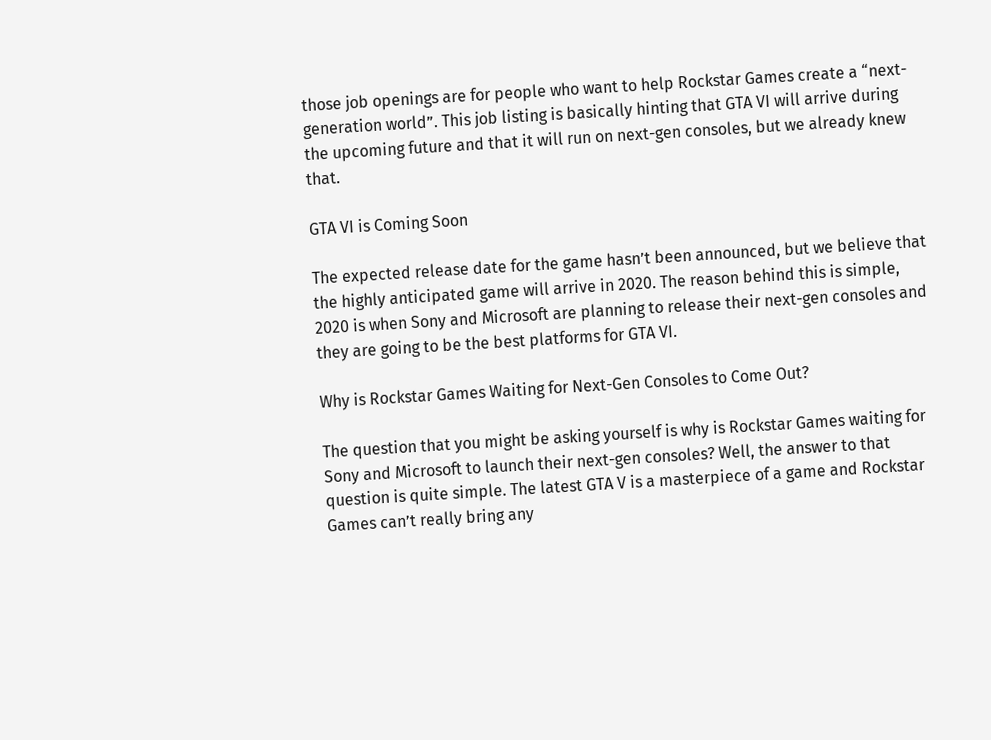those job openings are for people who want to help Rockstar Games create a “next-generation world”. This job listing is basically hinting that GTA VI will arrive during the upcoming future and that it will run on next-gen consoles, but we already knew that.

GTA VI is Coming Soon

The expected release date for the game hasn’t been announced, but we believe that the highly anticipated game will arrive in 2020. The reason behind this is simple, 2020 is when Sony and Microsoft are planning to release their next-gen consoles and they are going to be the best platforms for GTA VI.

Why is Rockstar Games Waiting for Next-Gen Consoles to Come Out?

The question that you might be asking yourself is why is Rockstar Games waiting for Sony and Microsoft to launch their next-gen consoles? Well, the answer to that question is quite simple. The latest GTA V is a masterpiece of a game and Rockstar Games can’t really bring any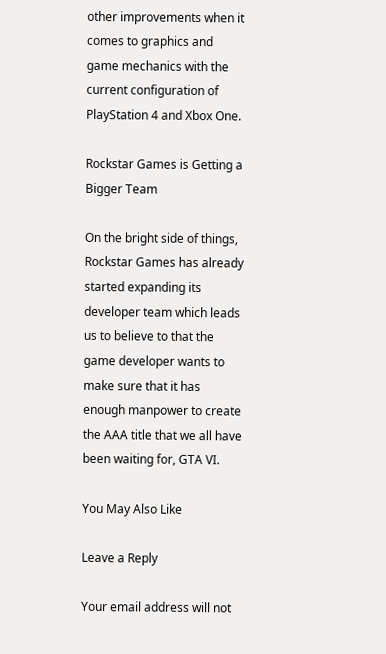other improvements when it comes to graphics and game mechanics with the current configuration of PlayStation 4 and Xbox One.

Rockstar Games is Getting a Bigger Team

On the bright side of things, Rockstar Games has already started expanding its developer team which leads us to believe to that the game developer wants to make sure that it has enough manpower to create the AAA title that we all have been waiting for, GTA VI.

You May Also Like

Leave a Reply

Your email address will not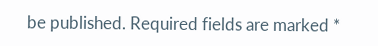be published. Required fields are marked *